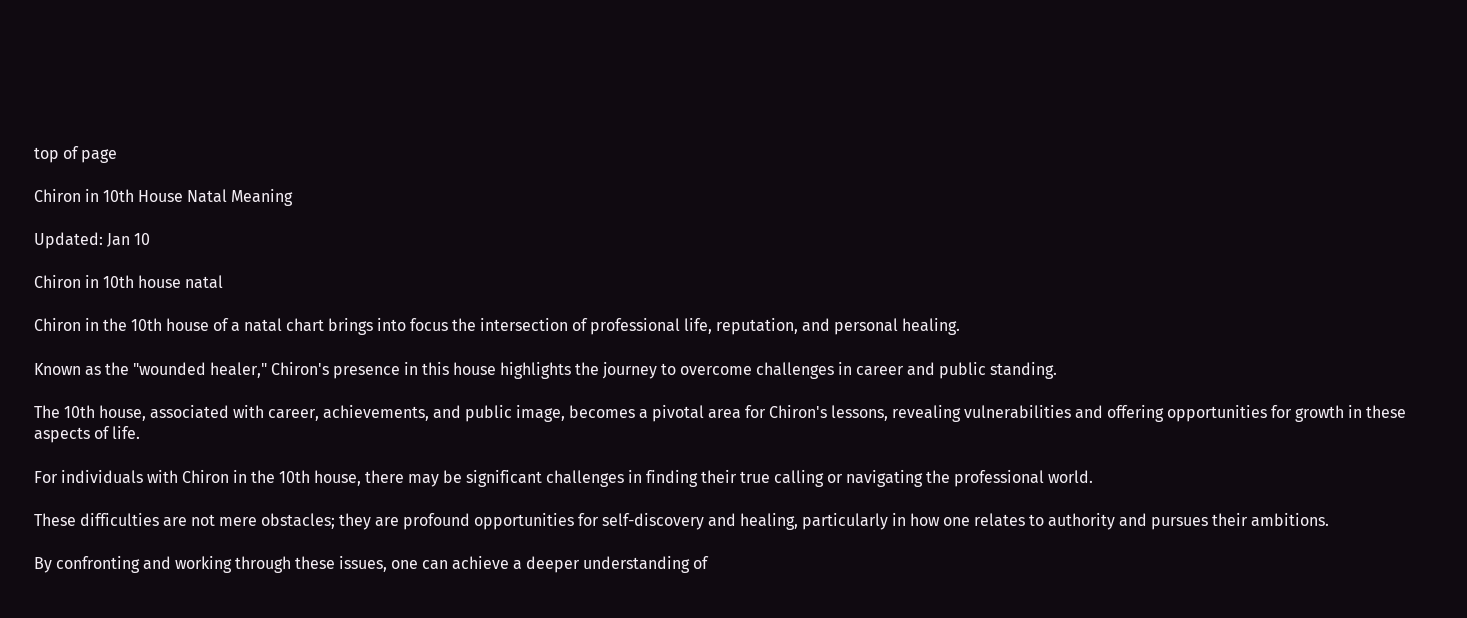top of page

Chiron in 10th House Natal Meaning

Updated: Jan 10

Chiron in 10th house natal

Chiron in the 10th house of a natal chart brings into focus the intersection of professional life, reputation, and personal healing.

Known as the "wounded healer," Chiron's presence in this house highlights the journey to overcome challenges in career and public standing.

The 10th house, associated with career, achievements, and public image, becomes a pivotal area for Chiron's lessons, revealing vulnerabilities and offering opportunities for growth in these aspects of life.

For individuals with Chiron in the 10th house, there may be significant challenges in finding their true calling or navigating the professional world.

These difficulties are not mere obstacles; they are profound opportunities for self-discovery and healing, particularly in how one relates to authority and pursues their ambitions.

By confronting and working through these issues, one can achieve a deeper understanding of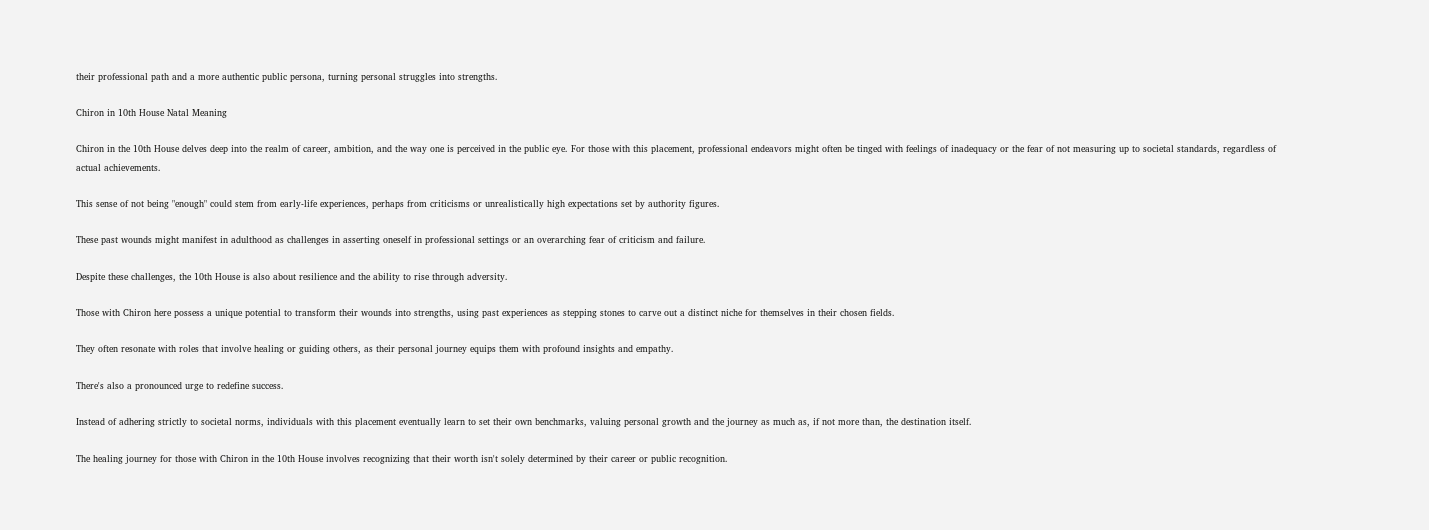their professional path and a more authentic public persona, turning personal struggles into strengths.

Chiron in 10th House Natal Meaning

Chiron in the 10th House delves deep into the realm of career, ambition, and the way one is perceived in the public eye. For those with this placement, professional endeavors might often be tinged with feelings of inadequacy or the fear of not measuring up to societal standards, regardless of actual achievements.

This sense of not being "enough" could stem from early-life experiences, perhaps from criticisms or unrealistically high expectations set by authority figures.

These past wounds might manifest in adulthood as challenges in asserting oneself in professional settings or an overarching fear of criticism and failure.

Despite these challenges, the 10th House is also about resilience and the ability to rise through adversity.

Those with Chiron here possess a unique potential to transform their wounds into strengths, using past experiences as stepping stones to carve out a distinct niche for themselves in their chosen fields.

They often resonate with roles that involve healing or guiding others, as their personal journey equips them with profound insights and empathy.

There's also a pronounced urge to redefine success.

Instead of adhering strictly to societal norms, individuals with this placement eventually learn to set their own benchmarks, valuing personal growth and the journey as much as, if not more than, the destination itself.

The healing journey for those with Chiron in the 10th House involves recognizing that their worth isn't solely determined by their career or public recognition.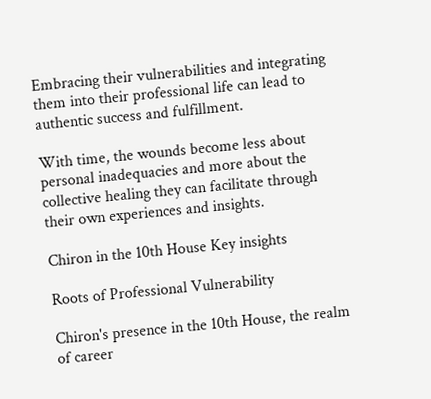Embracing their vulnerabilities and integrating them into their professional life can lead to authentic success and fulfillment.

With time, the wounds become less about personal inadequacies and more about the collective healing they can facilitate through their own experiences and insights.

Chiron in the 10th House Key insights

Roots of Professional Vulnerability

Chiron's presence in the 10th House, the realm of career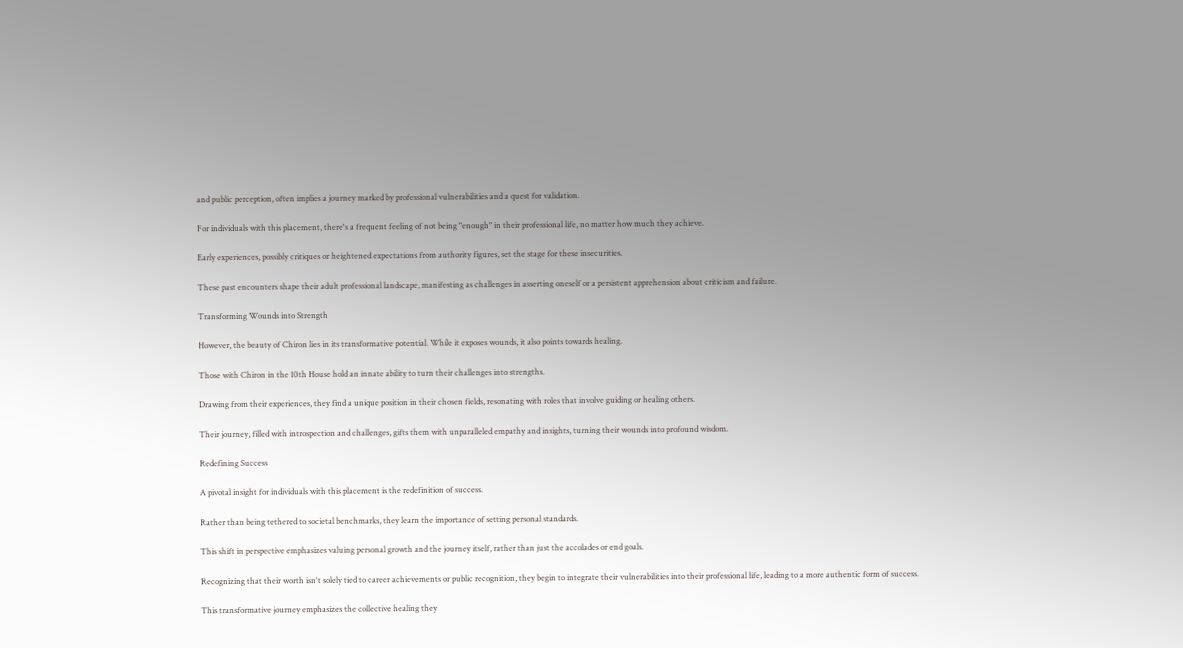and public perception, often implies a journey marked by professional vulnerabilities and a quest for validation.

For individuals with this placement, there's a frequent feeling of not being "enough" in their professional life, no matter how much they achieve.

Early experiences, possibly critiques or heightened expectations from authority figures, set the stage for these insecurities.

These past encounters shape their adult professional landscape, manifesting as challenges in asserting oneself or a persistent apprehension about criticism and failure.

Transforming Wounds into Strength

However, the beauty of Chiron lies in its transformative potential. While it exposes wounds, it also points towards healing.

Those with Chiron in the 10th House hold an innate ability to turn their challenges into strengths.

Drawing from their experiences, they find a unique position in their chosen fields, resonating with roles that involve guiding or healing others.

Their journey, filled with introspection and challenges, gifts them with unparalleled empathy and insights, turning their wounds into profound wisdom.

Redefining Success

A pivotal insight for individuals with this placement is the redefinition of success.

Rather than being tethered to societal benchmarks, they learn the importance of setting personal standards.

This shift in perspective emphasizes valuing personal growth and the journey itself, rather than just the accolades or end goals.

Recognizing that their worth isn't solely tied to career achievements or public recognition, they begin to integrate their vulnerabilities into their professional life, leading to a more authentic form of success.

This transformative journey emphasizes the collective healing they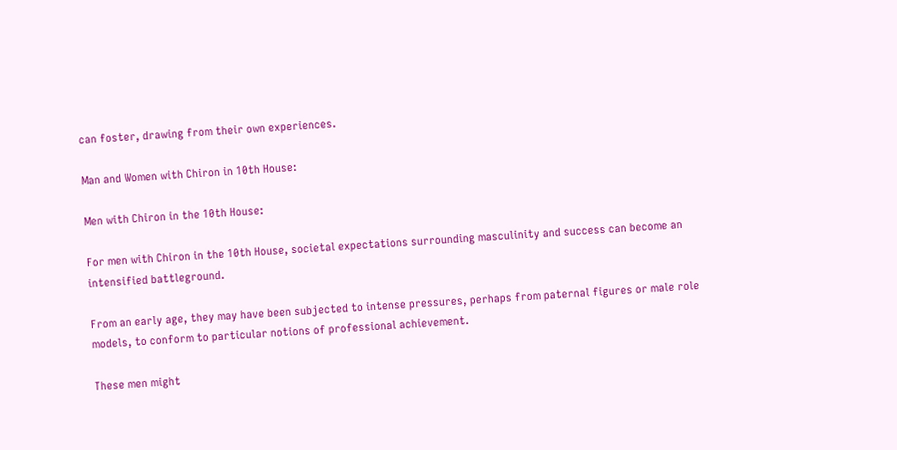can foster, drawing from their own experiences.

Man and Women with Chiron in 10th House:

Men with Chiron in the 10th House:

For men with Chiron in the 10th House, societal expectations surrounding masculinity and success can become an intensified battleground.

From an early age, they may have been subjected to intense pressures, perhaps from paternal figures or male role models, to conform to particular notions of professional achievement.

These men might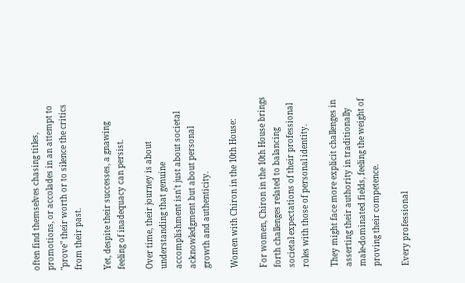often find themselves chasing titles, promotions, or accolades in an attempt to "prove" their worth or to silence the critics from their past.

Yet, despite their successes, a gnawing feeling of inadequacy can persist.

Over time, their journey is about understanding that genuine accomplishment isn't just about societal acknowledgment but about personal growth and authenticity.

Women with Chiron in the 10th House:

For women, Chiron in the 10th House brings forth challenges related to balancing societal expectations of their professional roles with those of personal identity.

They might face more explicit challenges in asserting their authority in traditionally male-dominated fields, feeling the weight of proving their competence.

Every professional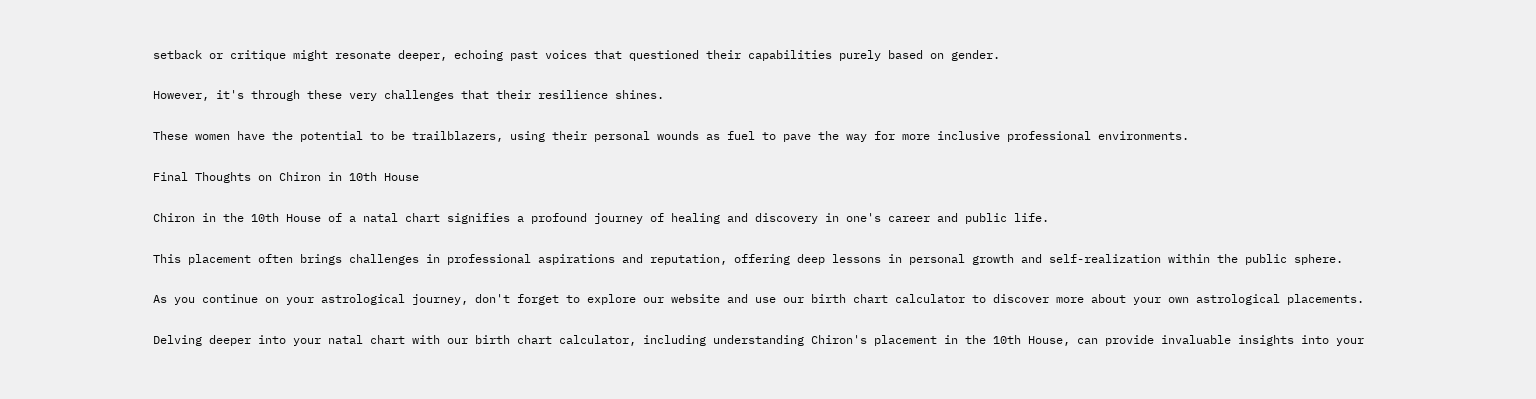setback or critique might resonate deeper, echoing past voices that questioned their capabilities purely based on gender.

However, it's through these very challenges that their resilience shines.

These women have the potential to be trailblazers, using their personal wounds as fuel to pave the way for more inclusive professional environments.

Final Thoughts on Chiron in 10th House

Chiron in the 10th House of a natal chart signifies a profound journey of healing and discovery in one's career and public life.

This placement often brings challenges in professional aspirations and reputation, offering deep lessons in personal growth and self-realization within the public sphere.

As you continue on your astrological journey, don't forget to explore our website and use our birth chart calculator to discover more about your own astrological placements.

Delving deeper into your natal chart with our birth chart calculator, including understanding Chiron's placement in the 10th House, can provide invaluable insights into your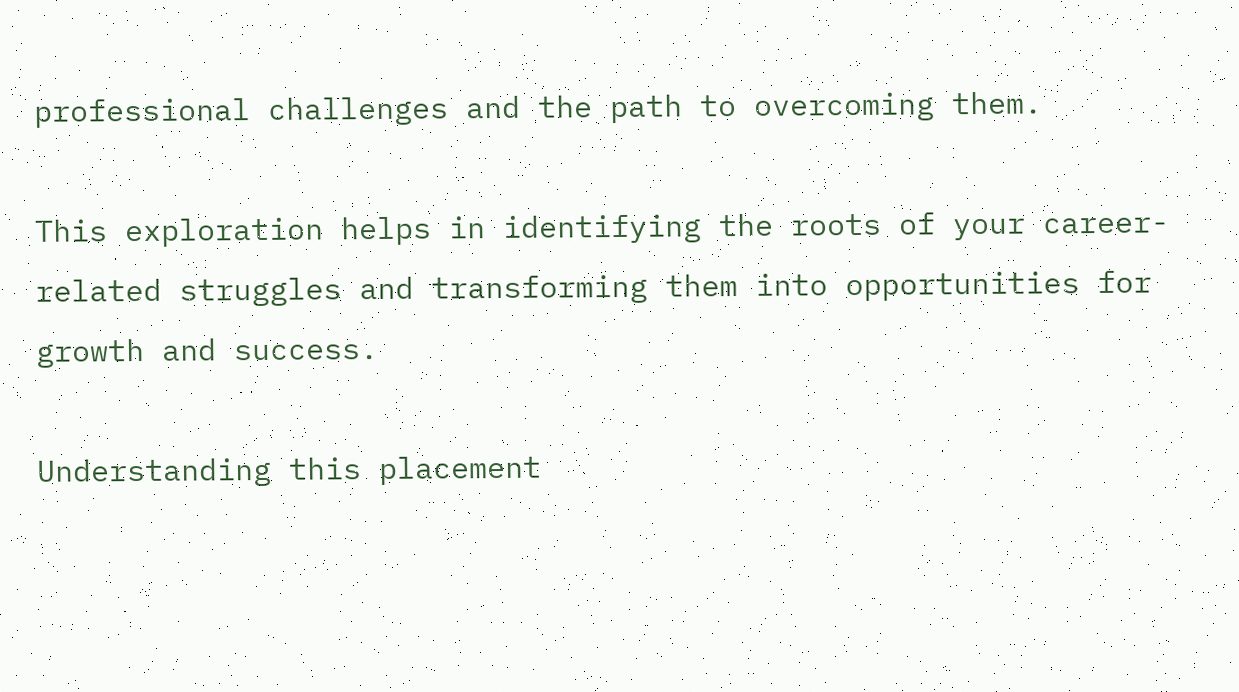professional challenges and the path to overcoming them.

This exploration helps in identifying the roots of your career-related struggles and transforming them into opportunities for growth and success.

Understanding this placement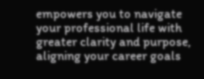empowers you to navigate your professional life with greater clarity and purpose, aligning your career goals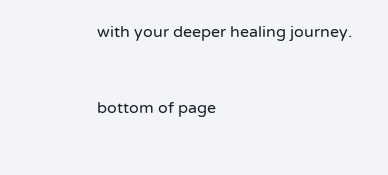with your deeper healing journey.


bottom of page